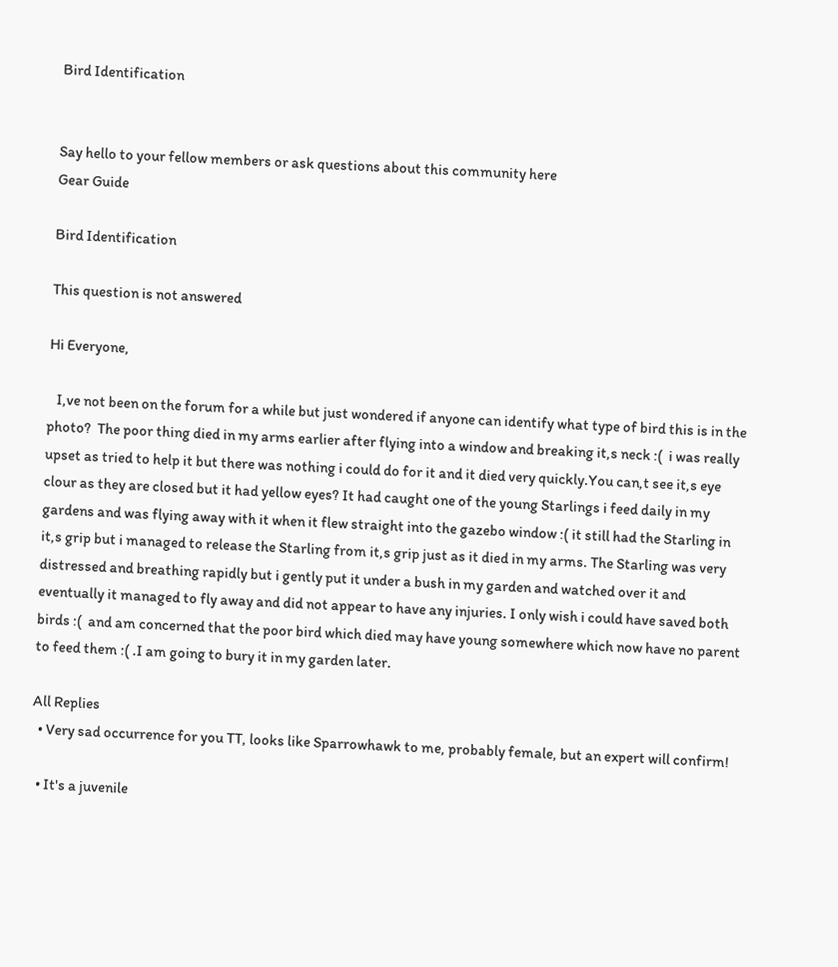Bird Identification


Say hello to your fellow members or ask questions about this community here
Gear Guide

Bird Identification

This question is not answered

Hi Everyone,

   I,ve not been on the forum for a while but just wondered if anyone can identify what type of bird this is in the photo?  The poor thing died in my arms earlier after flying into a window and breaking it,s neck :(  i was really upset as tried to help it but there was nothing i could do for it and it died very quickly.You can,t see it,s eye clour as they are closed but it had yellow eyes? It had caught one of the young Starlings i feed daily in my gardens and was flying away with it when it flew straight into the gazebo window :( it still had the Starling in it,s grip but i managed to release the Starling from it,s grip just as it died in my arms. The Starling was very distressed and breathing rapidly but i gently put it under a bush in my garden and watched over it and eventually it managed to fly away and did not appear to have any injuries. I only wish i could have saved both birds :(  and am concerned that the poor bird which died may have young somewhere which now have no parent to feed them :( .I am going to bury it in my garden later.

All Replies
  • Very sad occurrence for you TT, looks like Sparrowhawk to me, probably female, but an expert will confirm!

  • It's a juvenile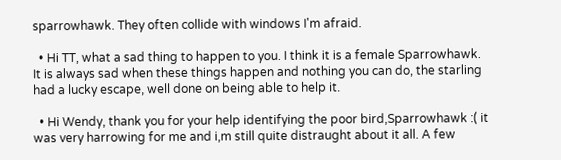sparrowhawk. They often collide with windows I'm afraid.

  • Hi TT, what a sad thing to happen to you. I think it is a female Sparrowhawk. It is always sad when these things happen and nothing you can do, the starling had a lucky escape, well done on being able to help it.

  • Hi Wendy, thank you for your help identifying the poor bird,Sparrowhawk :( it was very harrowing for me and i,m still quite distraught about it all. A few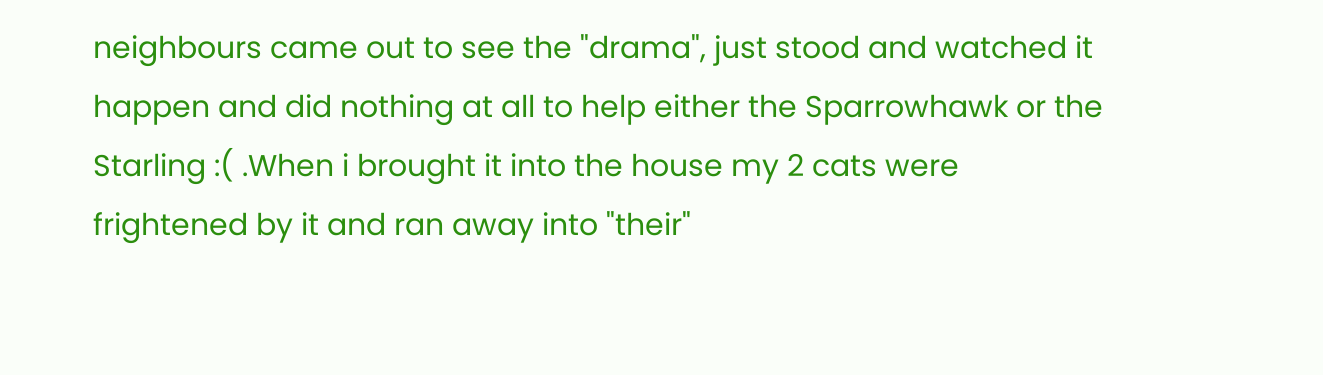neighbours came out to see the "drama", just stood and watched it happen and did nothing at all to help either the Sparrowhawk or the Starling :( .When i brought it into the house my 2 cats were frightened by it and ran away into "their"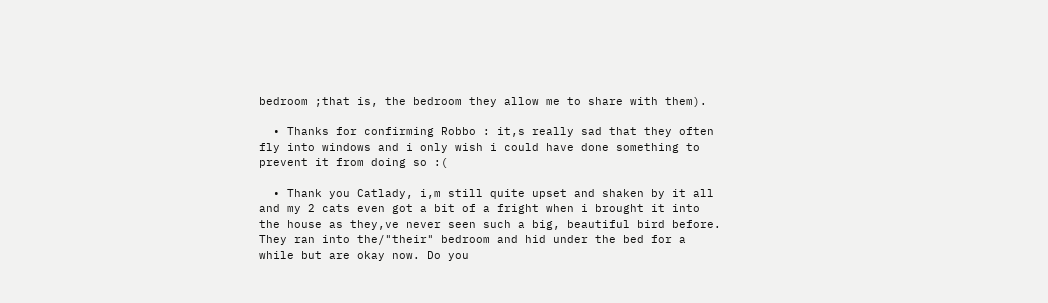bedroom ;that is, the bedroom they allow me to share with them).

  • Thanks for confirming Robbo : it,s really sad that they often fly into windows and i only wish i could have done something to prevent it from doing so :(

  • Thank you Catlady, i,m still quite upset and shaken by it all and my 2 cats even got a bit of a fright when i brought it into the house as they,ve never seen such a big, beautiful bird before. They ran into the/"their" bedroom and hid under the bed for a while but are okay now. Do you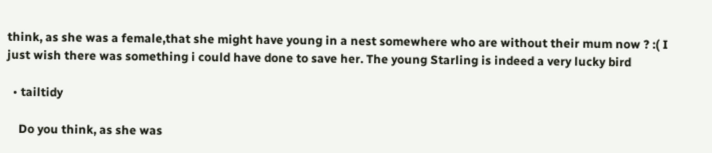think, as she was a female,that she might have young in a nest somewhere who are without their mum now ? :( I just wish there was something i could have done to save her. The young Starling is indeed a very lucky bird

  • tailtidy

    Do you think, as she was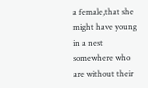a female,that she might have young in a nest somewhere who are without their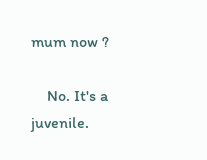mum now ?

    No. It's a juvenile.